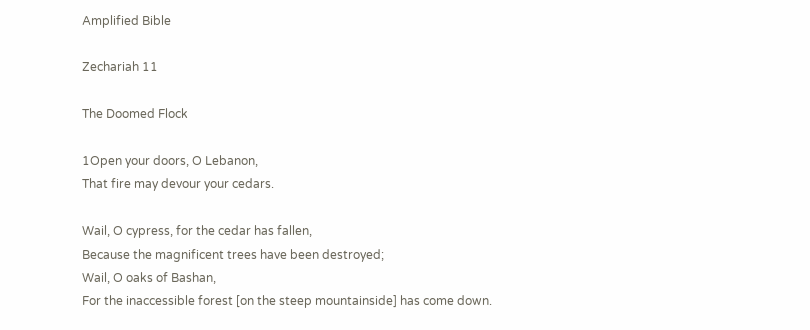Amplified Bible

Zechariah 11

The Doomed Flock

1Open your doors, O Lebanon,
That fire may devour your cedars.

Wail, O cypress, for the cedar has fallen,
Because the magnificent trees have been destroyed;
Wail, O oaks of Bashan,
For the inaccessible forest [on the steep mountainside] has come down.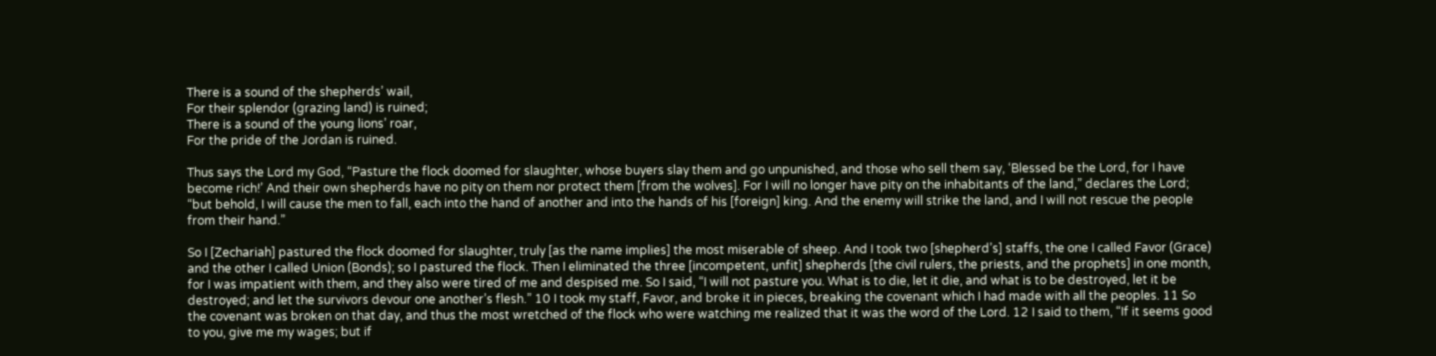There is a sound of the shepherds’ wail,
For their splendor (grazing land) is ruined;
There is a sound of the young lions’ roar,
For the pride of the Jordan is ruined.

Thus says the Lord my God, “Pasture the flock doomed for slaughter, whose buyers slay them and go unpunished, and those who sell them say, ‘Blessed be the Lord, for I have become rich!’ And their own shepherds have no pity on them nor protect them [from the wolves]. For I will no longer have pity on the inhabitants of the land,” declares the Lord; “but behold, I will cause the men to fall, each into the hand of another and into the hands of his [foreign] king. And the enemy will strike the land, and I will not rescue the people from their hand.”

So I [Zechariah] pastured the flock doomed for slaughter, truly [as the name implies] the most miserable of sheep. And I took two [shepherd’s] staffs, the one I called Favor (Grace) and the other I called Union (Bonds); so I pastured the flock. Then I eliminated the three [incompetent, unfit] shepherds [the civil rulers, the priests, and the prophets] in one month, for I was impatient with them, and they also were tired of me and despised me. So I said, “I will not pasture you. What is to die, let it die, and what is to be destroyed, let it be destroyed; and let the survivors devour one another’s flesh.” 10 I took my staff, Favor, and broke it in pieces, breaking the covenant which I had made with all the peoples. 11 So the covenant was broken on that day, and thus the most wretched of the flock who were watching me realized that it was the word of the Lord. 12 I said to them, “If it seems good to you, give me my wages; but if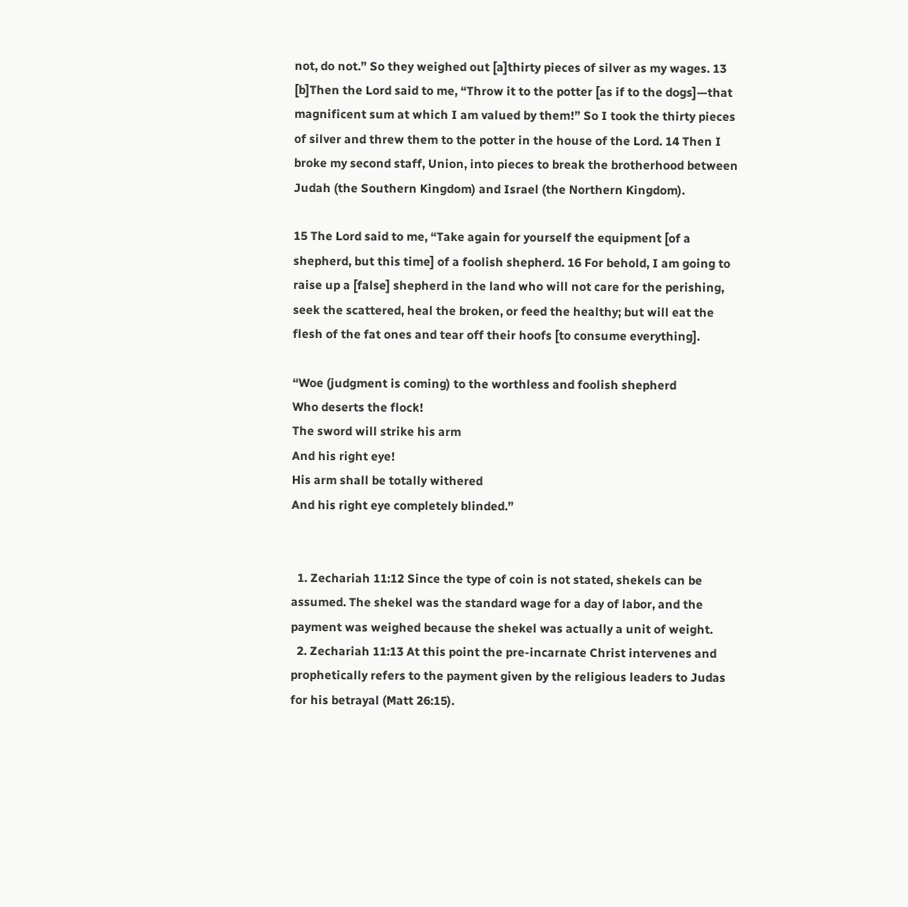not, do not.” So they weighed out [a]thirty pieces of silver as my wages. 13 [b]Then the Lord said to me, “Throw it to the potter [as if to the dogs]—that magnificent sum at which I am valued by them!” So I took the thirty pieces of silver and threw them to the potter in the house of the Lord. 14 Then I broke my second staff, Union, into pieces to break the brotherhood between Judah (the Southern Kingdom) and Israel (the Northern Kingdom).

15 The Lord said to me, “Take again for yourself the equipment [of a shepherd, but this time] of a foolish shepherd. 16 For behold, I am going to raise up a [false] shepherd in the land who will not care for the perishing, seek the scattered, heal the broken, or feed the healthy; but will eat the flesh of the fat ones and tear off their hoofs [to consume everything].

“Woe (judgment is coming) to the worthless and foolish shepherd
Who deserts the flock!
The sword will strike his arm
And his right eye!
His arm shall be totally withered
And his right eye completely blinded.”


  1. Zechariah 11:12 Since the type of coin is not stated, shekels can be assumed. The shekel was the standard wage for a day of labor, and the payment was weighed because the shekel was actually a unit of weight.
  2. Zechariah 11:13 At this point the pre-incarnate Christ intervenes and prophetically refers to the payment given by the religious leaders to Judas for his betrayal (Matt 26:15).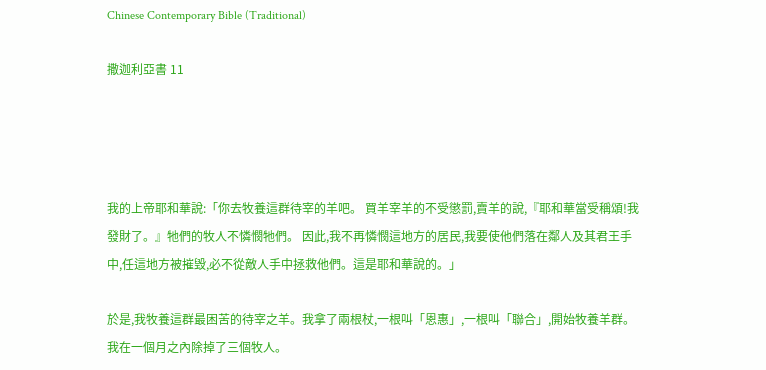Chinese Contemporary Bible (Traditional)

撒迦利亞書 11




我的上帝耶和華說:「你去牧養這群待宰的羊吧。 買羊宰羊的不受懲罰,賣羊的說,『耶和華當受稱頌!我發財了。』牠們的牧人不憐憫牠們。 因此,我不再憐憫這地方的居民,我要使他們落在鄰人及其君王手中,任這地方被摧毀,必不從敵人手中拯救他們。這是耶和華說的。」

於是,我牧養這群最困苦的待宰之羊。我拿了兩根杖,一根叫「恩惠」,一根叫「聯合」,開始牧養羊群。 我在一個月之內除掉了三個牧人。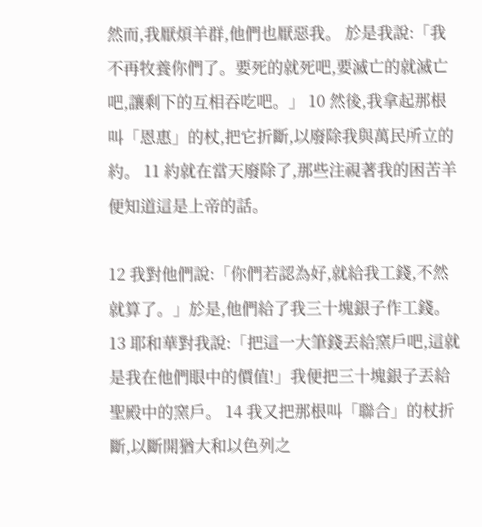然而,我厭煩羊群,他們也厭惡我。 於是我說:「我不再牧養你們了。要死的就死吧,要滅亡的就滅亡吧,讓剩下的互相吞吃吧。」 10 然後,我拿起那根叫「恩惠」的杖,把它折斷,以廢除我與萬民所立的約。 11 約就在當天廢除了,那些注視著我的困苦羊便知道這是上帝的話。

12 我對他們說:「你們若認為好,就給我工錢,不然就算了。」於是,他們給了我三十塊銀子作工錢。 13 耶和華對我說:「把這一大筆錢丟給窯戶吧,這就是我在他們眼中的價值!」我便把三十塊銀子丟給聖殿中的窯戶。 14 我又把那根叫「聯合」的杖折斷,以斷開猶大和以色列之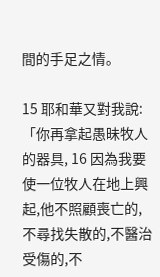間的手足之情。

15 耶和華又對我說:「你再拿起愚昧牧人的器具, 16 因為我要使一位牧人在地上興起,他不照顧喪亡的,不尋找失散的,不醫治受傷的,不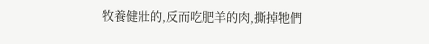牧養健壯的,反而吃肥羊的肉,撕掉牠們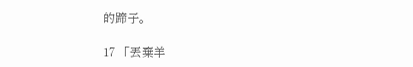的蹄子。

17 「丟棄羊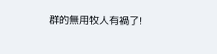群的無用牧人有禍了!